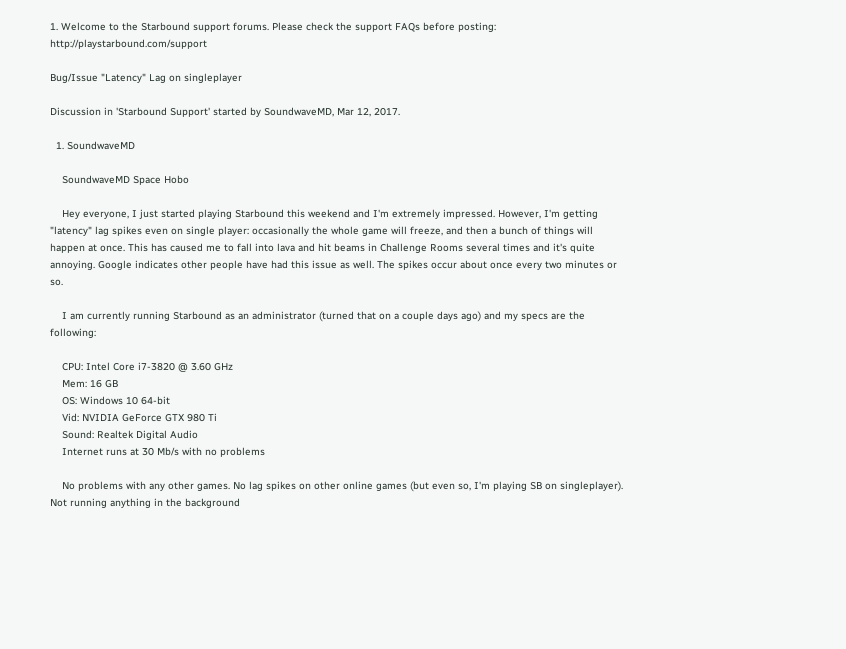1. Welcome to the Starbound support forums. Please check the support FAQs before posting: http://playstarbound.com/support

Bug/Issue "Latency" Lag on singleplayer

Discussion in 'Starbound Support' started by SoundwaveMD, Mar 12, 2017.

  1. SoundwaveMD

    SoundwaveMD Space Hobo

    Hey everyone, I just started playing Starbound this weekend and I'm extremely impressed. However, I'm getting "latency" lag spikes even on single player: occasionally the whole game will freeze, and then a bunch of things will happen at once. This has caused me to fall into lava and hit beams in Challenge Rooms several times and it's quite annoying. Google indicates other people have had this issue as well. The spikes occur about once every two minutes or so.

    I am currently running Starbound as an administrator (turned that on a couple days ago) and my specs are the following:

    CPU: Intel Core i7-3820 @ 3.60 GHz
    Mem: 16 GB
    OS: Windows 10 64-bit
    Vid: NVIDIA GeForce GTX 980 Ti
    Sound: Realtek Digital Audio
    Internet runs at 30 Mb/s with no problems

    No problems with any other games. No lag spikes on other online games (but even so, I'm playing SB on singleplayer). Not running anything in the background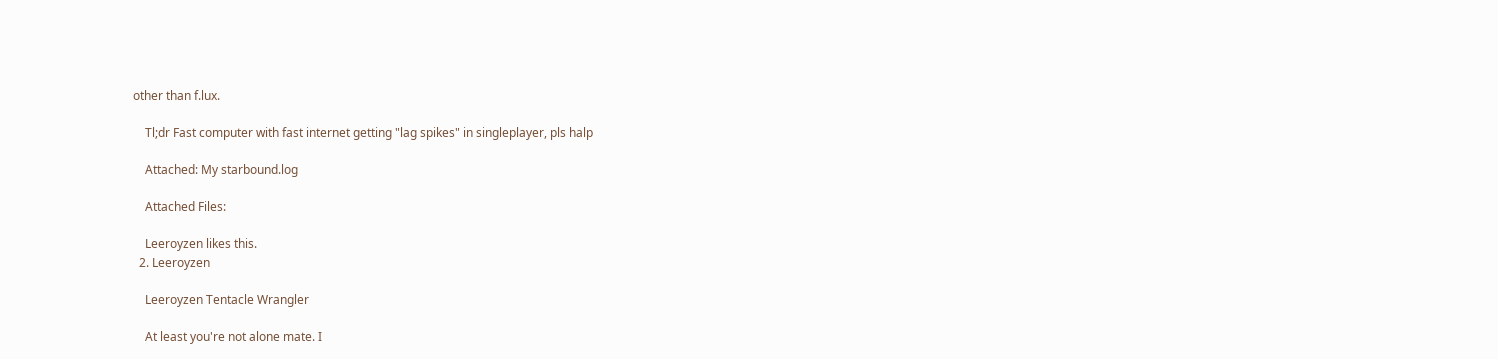other than f.lux.

    Tl;dr Fast computer with fast internet getting "lag spikes" in singleplayer, pls halp

    Attached: My starbound.log

    Attached Files:

    Leeroyzen likes this.
  2. Leeroyzen

    Leeroyzen Tentacle Wrangler

    At least you're not alone mate. I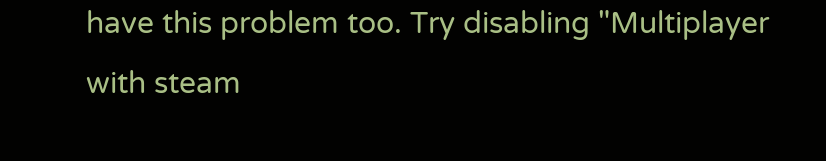have this problem too. Try disabling "Multiplayer with steam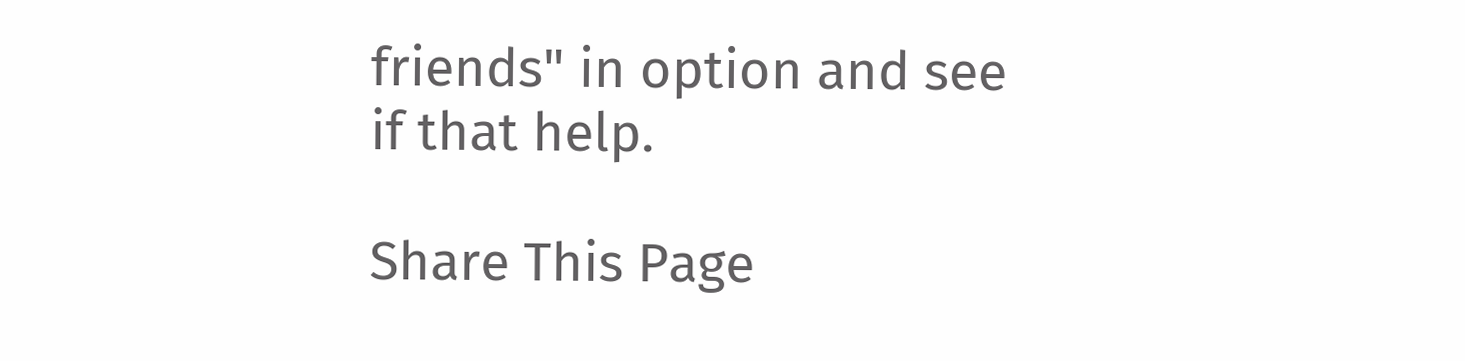friends" in option and see if that help.

Share This Page